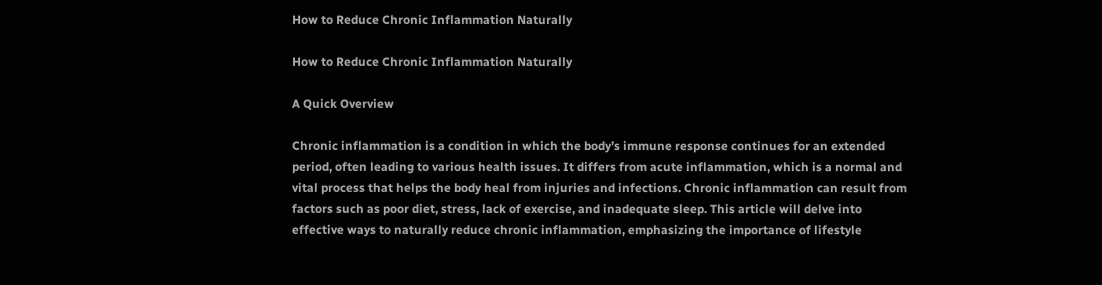How to Reduce Chronic Inflammation Naturally

How to Reduce Chronic Inflammation Naturally

A Quick Overview

Chronic inflammation is a condition in which the body’s immune response continues for an extended period, often leading to various health issues. It differs from acute inflammation, which is a normal and vital process that helps the body heal from injuries and infections. Chronic inflammation can result from factors such as poor diet, stress, lack of exercise, and inadequate sleep. This article will delve into effective ways to naturally reduce chronic inflammation, emphasizing the importance of lifestyle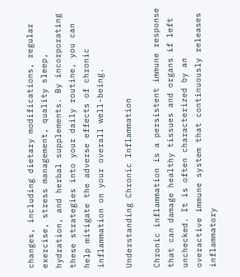changes, including dietary modifications, regular exercise, stress management, quality sleep, hydration, and herbal supplements. By incorporating these strategies into your daily routine, you can help mitigate the adverse effects of chronic inflammation on your overall well-being.

Understanding Chronic Inflammation

Chronic inflammation is a persistent immune response that can damage healthy tissues and organs if left unchecked. It is often characterized by an overactive immune system that continuously releases inflammatory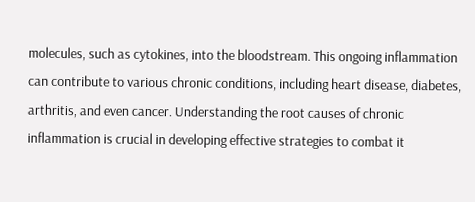molecules, such as cytokines, into the bloodstream. This ongoing inflammation can contribute to various chronic conditions, including heart disease, diabetes, arthritis, and even cancer. Understanding the root causes of chronic inflammation is crucial in developing effective strategies to combat it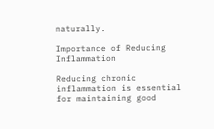naturally.

Importance of Reducing Inflammation

Reducing chronic inflammation is essential for maintaining good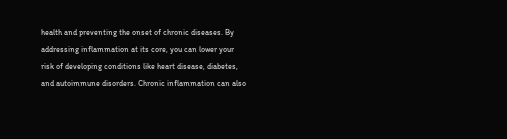health and preventing the onset of chronic diseases. By addressing inflammation at its core, you can lower your risk of developing conditions like heart disease, diabetes, and autoimmune disorders. Chronic inflammation can also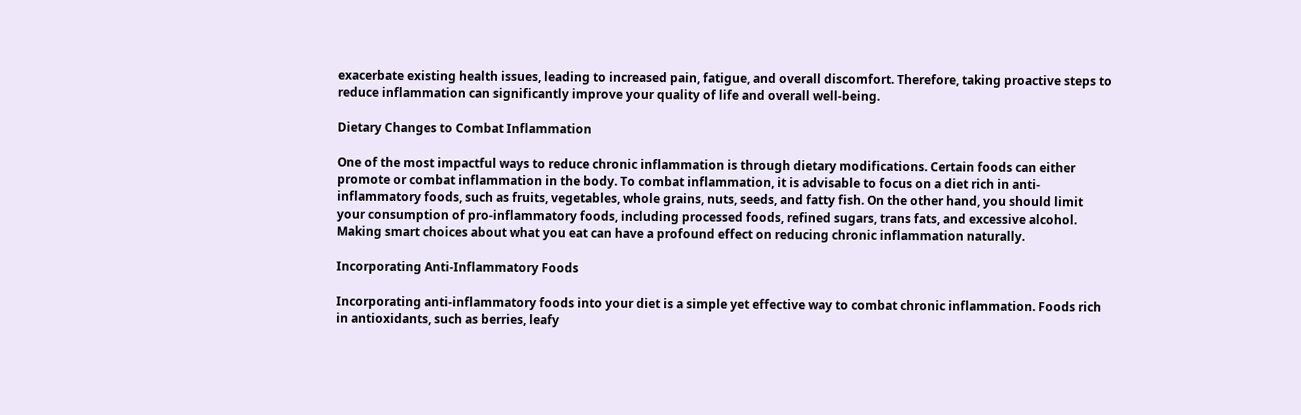exacerbate existing health issues, leading to increased pain, fatigue, and overall discomfort. Therefore, taking proactive steps to reduce inflammation can significantly improve your quality of life and overall well-being.

Dietary Changes to Combat Inflammation

One of the most impactful ways to reduce chronic inflammation is through dietary modifications. Certain foods can either promote or combat inflammation in the body. To combat inflammation, it is advisable to focus on a diet rich in anti-inflammatory foods, such as fruits, vegetables, whole grains, nuts, seeds, and fatty fish. On the other hand, you should limit your consumption of pro-inflammatory foods, including processed foods, refined sugars, trans fats, and excessive alcohol. Making smart choices about what you eat can have a profound effect on reducing chronic inflammation naturally.

Incorporating Anti-Inflammatory Foods

Incorporating anti-inflammatory foods into your diet is a simple yet effective way to combat chronic inflammation. Foods rich in antioxidants, such as berries, leafy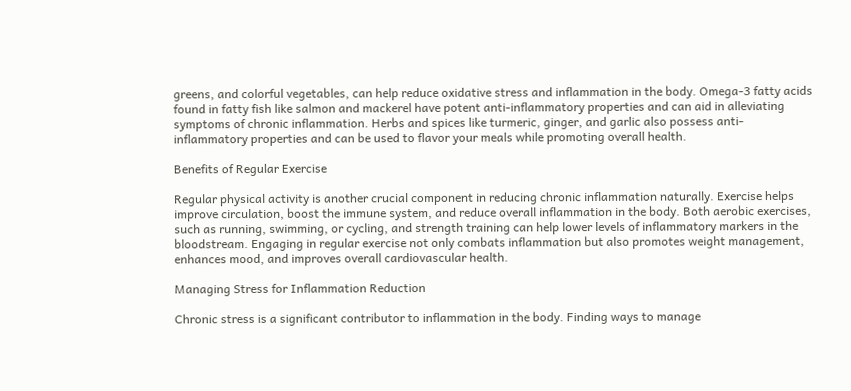greens, and colorful vegetables, can help reduce oxidative stress and inflammation in the body. Omega-3 fatty acids found in fatty fish like salmon and mackerel have potent anti-inflammatory properties and can aid in alleviating symptoms of chronic inflammation. Herbs and spices like turmeric, ginger, and garlic also possess anti-inflammatory properties and can be used to flavor your meals while promoting overall health.

Benefits of Regular Exercise

Regular physical activity is another crucial component in reducing chronic inflammation naturally. Exercise helps improve circulation, boost the immune system, and reduce overall inflammation in the body. Both aerobic exercises, such as running, swimming, or cycling, and strength training can help lower levels of inflammatory markers in the bloodstream. Engaging in regular exercise not only combats inflammation but also promotes weight management, enhances mood, and improves overall cardiovascular health.

Managing Stress for Inflammation Reduction

Chronic stress is a significant contributor to inflammation in the body. Finding ways to manage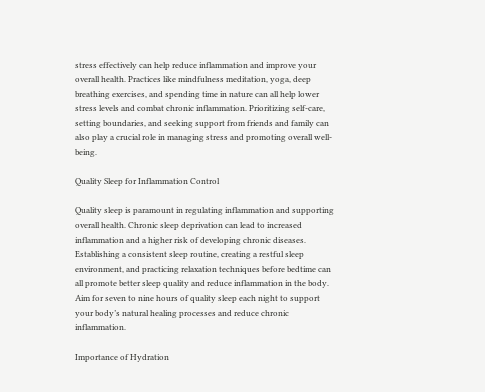stress effectively can help reduce inflammation and improve your overall health. Practices like mindfulness meditation, yoga, deep breathing exercises, and spending time in nature can all help lower stress levels and combat chronic inflammation. Prioritizing self-care, setting boundaries, and seeking support from friends and family can also play a crucial role in managing stress and promoting overall well-being.

Quality Sleep for Inflammation Control

Quality sleep is paramount in regulating inflammation and supporting overall health. Chronic sleep deprivation can lead to increased inflammation and a higher risk of developing chronic diseases. Establishing a consistent sleep routine, creating a restful sleep environment, and practicing relaxation techniques before bedtime can all promote better sleep quality and reduce inflammation in the body. Aim for seven to nine hours of quality sleep each night to support your body’s natural healing processes and reduce chronic inflammation.

Importance of Hydration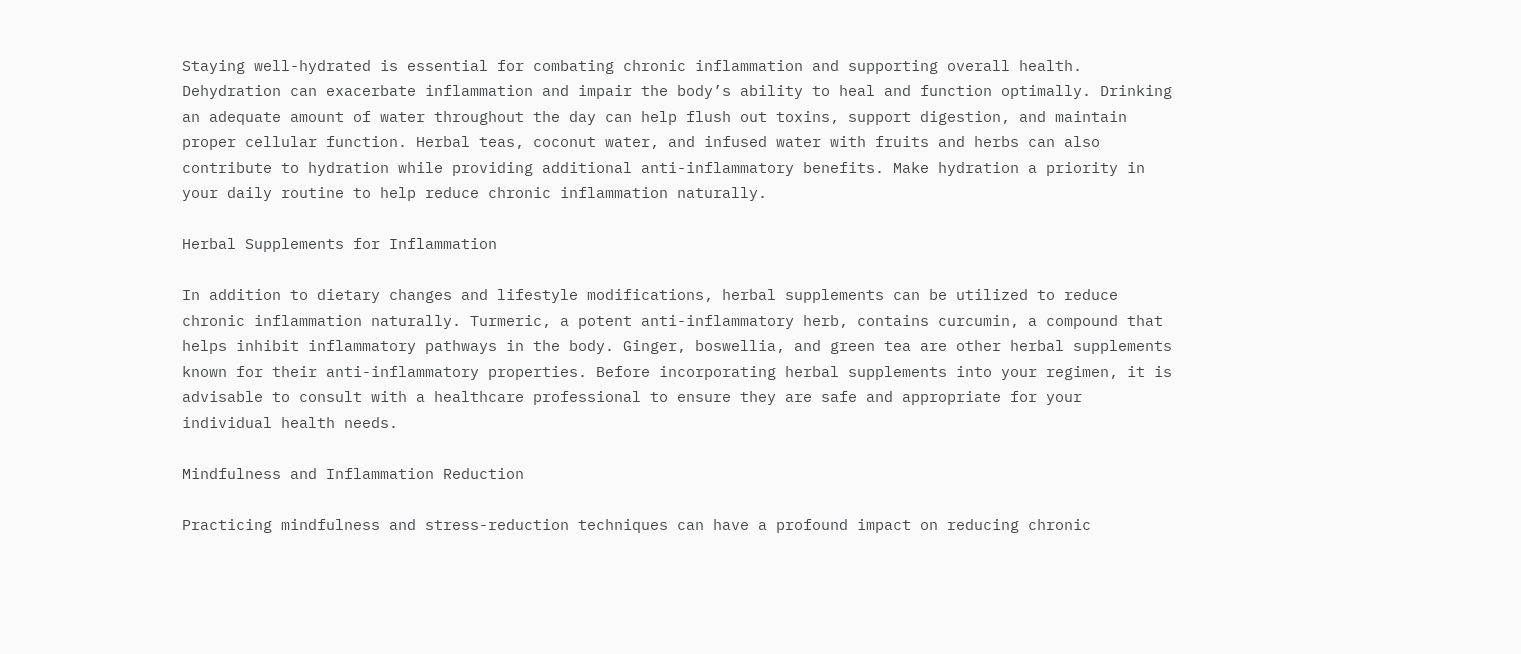Staying well-hydrated is essential for combating chronic inflammation and supporting overall health. Dehydration can exacerbate inflammation and impair the body’s ability to heal and function optimally. Drinking an adequate amount of water throughout the day can help flush out toxins, support digestion, and maintain proper cellular function. Herbal teas, coconut water, and infused water with fruits and herbs can also contribute to hydration while providing additional anti-inflammatory benefits. Make hydration a priority in your daily routine to help reduce chronic inflammation naturally.

Herbal Supplements for Inflammation

In addition to dietary changes and lifestyle modifications, herbal supplements can be utilized to reduce chronic inflammation naturally. Turmeric, a potent anti-inflammatory herb, contains curcumin, a compound that helps inhibit inflammatory pathways in the body. Ginger, boswellia, and green tea are other herbal supplements known for their anti-inflammatory properties. Before incorporating herbal supplements into your regimen, it is advisable to consult with a healthcare professional to ensure they are safe and appropriate for your individual health needs.

Mindfulness and Inflammation Reduction

Practicing mindfulness and stress-reduction techniques can have a profound impact on reducing chronic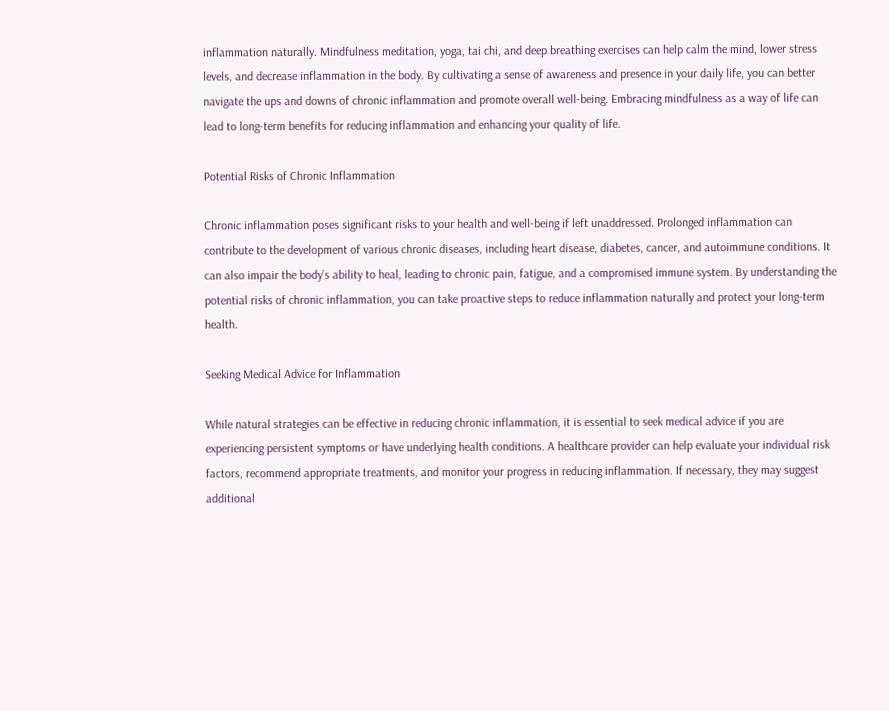inflammation naturally. Mindfulness meditation, yoga, tai chi, and deep breathing exercises can help calm the mind, lower stress levels, and decrease inflammation in the body. By cultivating a sense of awareness and presence in your daily life, you can better navigate the ups and downs of chronic inflammation and promote overall well-being. Embracing mindfulness as a way of life can lead to long-term benefits for reducing inflammation and enhancing your quality of life.

Potential Risks of Chronic Inflammation

Chronic inflammation poses significant risks to your health and well-being if left unaddressed. Prolonged inflammation can contribute to the development of various chronic diseases, including heart disease, diabetes, cancer, and autoimmune conditions. It can also impair the body’s ability to heal, leading to chronic pain, fatigue, and a compromised immune system. By understanding the potential risks of chronic inflammation, you can take proactive steps to reduce inflammation naturally and protect your long-term health.

Seeking Medical Advice for Inflammation

While natural strategies can be effective in reducing chronic inflammation, it is essential to seek medical advice if you are experiencing persistent symptoms or have underlying health conditions. A healthcare provider can help evaluate your individual risk factors, recommend appropriate treatments, and monitor your progress in reducing inflammation. If necessary, they may suggest additional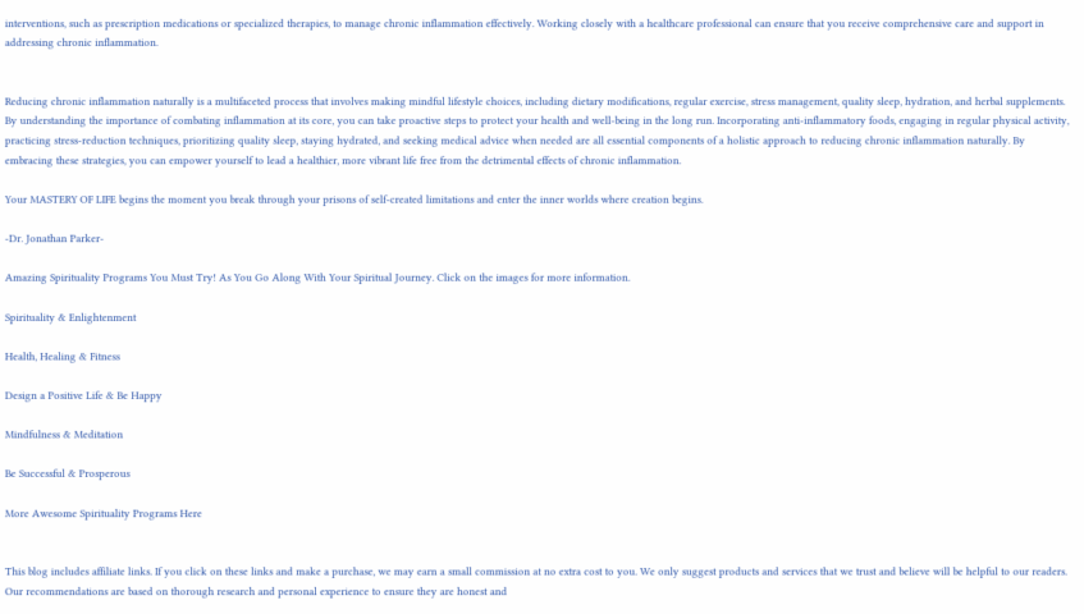interventions, such as prescription medications or specialized therapies, to manage chronic inflammation effectively. Working closely with a healthcare professional can ensure that you receive comprehensive care and support in addressing chronic inflammation.


Reducing chronic inflammation naturally is a multifaceted process that involves making mindful lifestyle choices, including dietary modifications, regular exercise, stress management, quality sleep, hydration, and herbal supplements. By understanding the importance of combating inflammation at its core, you can take proactive steps to protect your health and well-being in the long run. Incorporating anti-inflammatory foods, engaging in regular physical activity, practicing stress-reduction techniques, prioritizing quality sleep, staying hydrated, and seeking medical advice when needed are all essential components of a holistic approach to reducing chronic inflammation naturally. By embracing these strategies, you can empower yourself to lead a healthier, more vibrant life free from the detrimental effects of chronic inflammation.

Your MASTERY OF LIFE begins the moment you break through your prisons of self-created limitations and enter the inner worlds where creation begins.

-Dr. Jonathan Parker-

Amazing Spirituality Programs You Must Try! As You Go Along With Your Spiritual Journey. Click on the images for more information.

Spirituality & Enlightenment

Health, Healing & Fitness

Design a Positive Life & Be Happy

Mindfulness & Meditation

Be Successful & Prosperous

More Awesome Spirituality Programs Here


This blog includes affiliate links. If you click on these links and make a purchase, we may earn a small commission at no extra cost to you. We only suggest products and services that we trust and believe will be helpful to our readers. Our recommendations are based on thorough research and personal experience to ensure they are honest and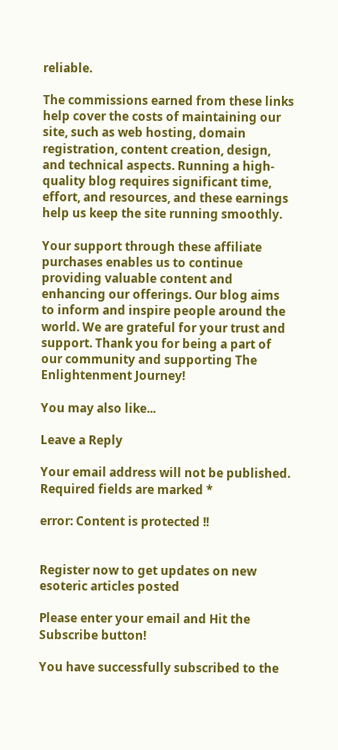reliable.

The commissions earned from these links help cover the costs of maintaining our site, such as web hosting, domain registration, content creation, design, and technical aspects. Running a high-quality blog requires significant time, effort, and resources, and these earnings help us keep the site running smoothly.

Your support through these affiliate purchases enables us to continue providing valuable content and enhancing our offerings. Our blog aims to inform and inspire people around the world. We are grateful for your trust and support. Thank you for being a part of our community and supporting The Enlightenment Journey!

You may also like...

Leave a Reply

Your email address will not be published. Required fields are marked *

error: Content is protected !!


Register now to get updates on new esoteric articles posted

Please enter your email and Hit the Subscribe button!

You have successfully subscribed to the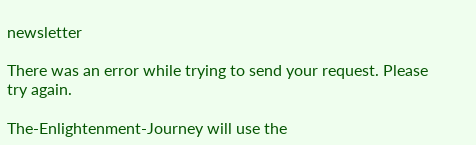newsletter

There was an error while trying to send your request. Please try again.

The-Enlightenment-Journey will use the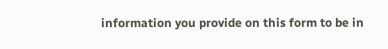information you provide on this form to be in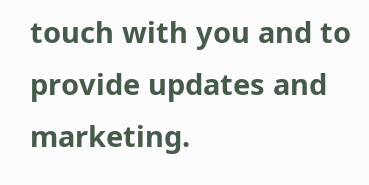touch with you and to provide updates and marketing.